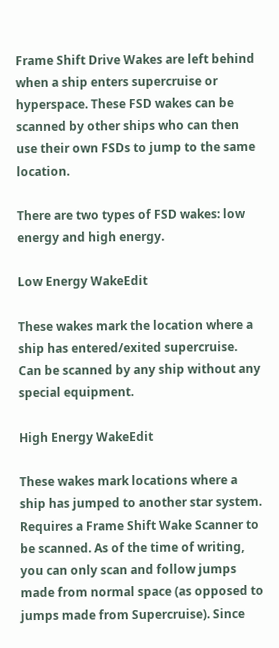Frame Shift Drive Wakes are left behind when a ship enters supercruise or hyperspace. These FSD wakes can be scanned by other ships who can then use their own FSDs to jump to the same location.

There are two types of FSD wakes: low energy and high energy.

Low Energy WakeEdit

These wakes mark the location where a ship has entered/exited supercruise. Can be scanned by any ship without any special equipment.

High Energy WakeEdit

These wakes mark locations where a ship has jumped to another star system. Requires a Frame Shift Wake Scanner to be scanned. As of the time of writing, you can only scan and follow jumps made from normal space (as opposed to jumps made from Supercruise). Since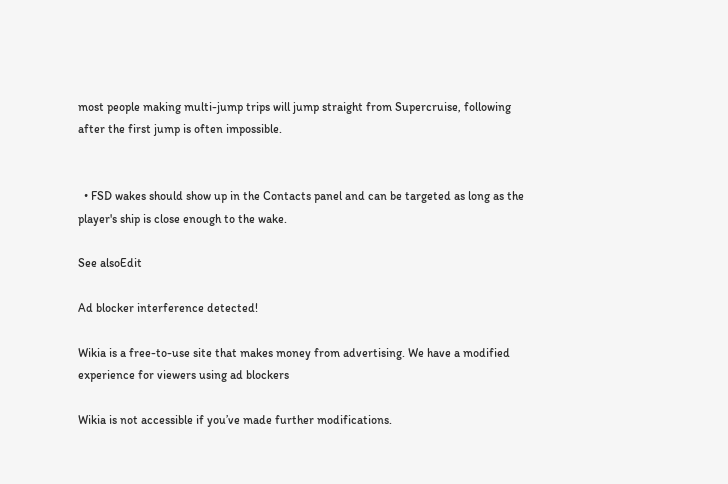most people making multi-jump trips will jump straight from Supercruise, following after the first jump is often impossible.


  • FSD wakes should show up in the Contacts panel and can be targeted as long as the player's ship is close enough to the wake.

See alsoEdit

Ad blocker interference detected!

Wikia is a free-to-use site that makes money from advertising. We have a modified experience for viewers using ad blockers

Wikia is not accessible if you’ve made further modifications.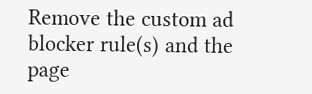Remove the custom ad blocker rule(s) and the page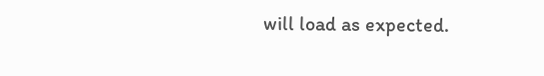will load as expected.